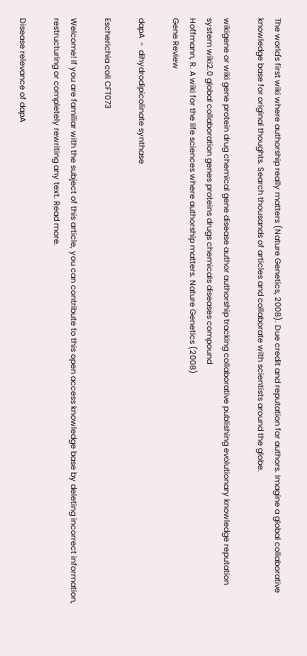The world's first wiki where authorship really matters (Nature Genetics, 2008). Due credit and reputation for authors. Imagine a global collaborative knowledge base for original thoughts. Search thousands of articles and collaborate with scientists around the globe.

wikigene or wiki gene protein drug chemical gene disease author authorship tracking collaborative publishing evolutionary knowledge reputation system wiki2.0 global collaboration genes proteins drugs chemicals diseases compound
Hoffmann, R. A wiki for the life sciences where authorship matters. Nature Genetics (2008)
Gene Review

dapA  -  dihydrodipicolinate synthase

Escherichia coli CFT073

Welcome! If you are familiar with the subject of this article, you can contribute to this open access knowledge base by deleting incorrect information, restructuring or completely rewriting any text. Read more.

Disease relevance of dapA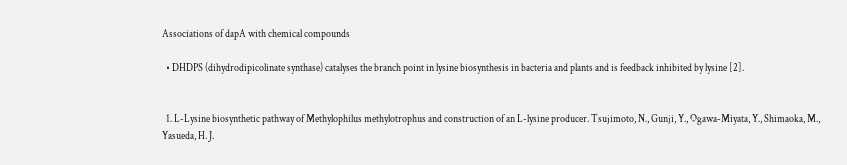Associations of dapA with chemical compounds

  • DHDPS (dihydrodipicolinate synthase) catalyses the branch point in lysine biosynthesis in bacteria and plants and is feedback inhibited by lysine [2].


  1. L-Lysine biosynthetic pathway of Methylophilus methylotrophus and construction of an L-lysine producer. Tsujimoto, N., Gunji, Y., Ogawa-Miyata, Y., Shimaoka, M., Yasueda, H. J.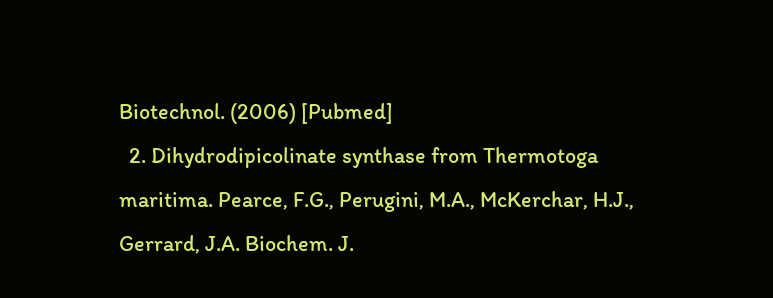Biotechnol. (2006) [Pubmed]
  2. Dihydrodipicolinate synthase from Thermotoga maritima. Pearce, F.G., Perugini, M.A., McKerchar, H.J., Gerrard, J.A. Biochem. J.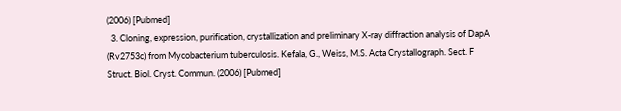(2006) [Pubmed]
  3. Cloning, expression, purification, crystallization and preliminary X-ray diffraction analysis of DapA (Rv2753c) from Mycobacterium tuberculosis. Kefala, G., Weiss, M.S. Acta Crystallograph. Sect. F Struct. Biol. Cryst. Commun. (2006) [Pubmed]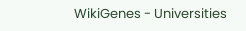WikiGenes - Universities